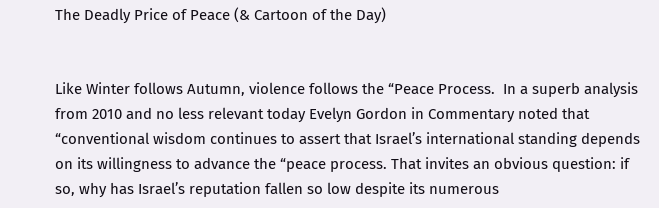The Deadly Price of Peace (& Cartoon of the Day)


Like Winter follows Autumn, violence follows the “Peace Process.  In a superb analysis from 2010 and no less relevant today Evelyn Gordon in Commentary noted that “conventional wisdom continues to assert that Israel’s international standing depends on its willingness to advance the “peace process. That invites an obvious question: if so, why has Israel’s reputation fallen so low despite its numerous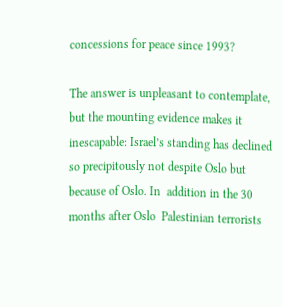concessions for peace since 1993?

The answer is unpleasant to contemplate, but the mounting evidence makes it inescapable: Israel’s standing has declined so precipitously not despite Oslo but because of Oslo. In  addition in the 30 months after Oslo  Palestinian terrorists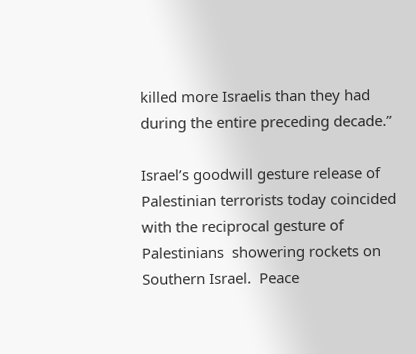killed more Israelis than they had during the entire preceding decade.”

Israel’s goodwill gesture release of Palestinian terrorists today coincided with the reciprocal gesture of Palestinians  showering rockets on  Southern Israel.  Peace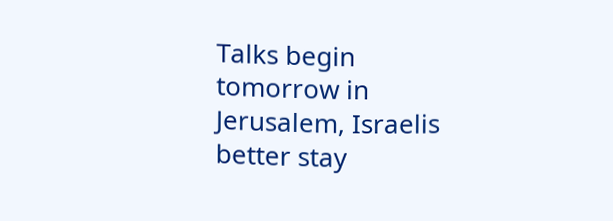Talks begin tomorrow in  Jerusalem, Israelis better stay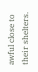awful close to their shelters.